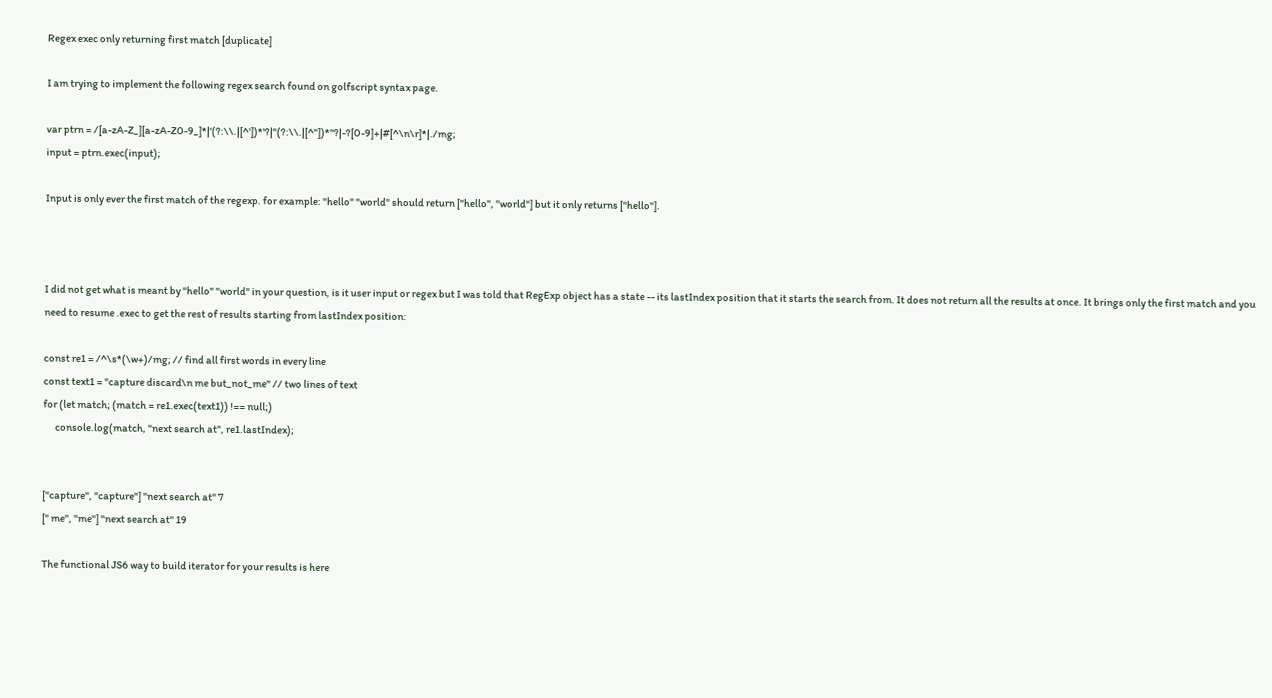Regex exec only returning first match [duplicate]

I am trying to implement the following regex search found on golfscript syntax page.

var ptrn = /[a-zA-Z_][a-zA-Z0-9_]*|'(?:\\.|[^'])*'?|"(?:\\.|[^"])*"?|-?[0-9]+|#[^\n\r]*|./mg;
input = ptrn.exec(input);

Input is only ever the first match of the regexp. for example: "hello" "world" should return ["hello", "world"] but it only returns ["hello"].



I did not get what is meant by "hello" "world" in your question, is it user input or regex but I was told that RegExp object has a state -- its lastIndex position that it starts the search from. It does not return all the results at once. It brings only the first match and you need to resume .exec to get the rest of results starting from lastIndex position:

const re1 = /^\s*(\w+)/mg; // find all first words in every line
const text1 = "capture discard\n me but_not_me" // two lines of text
for (let match; (match = re1.exec(text1)) !== null;)
      console.log(match, "next search at", re1.lastIndex);


["capture", "capture"] "next search at" 7
[" me", "me"] "next search at" 19

The functional JS6 way to build iterator for your results is here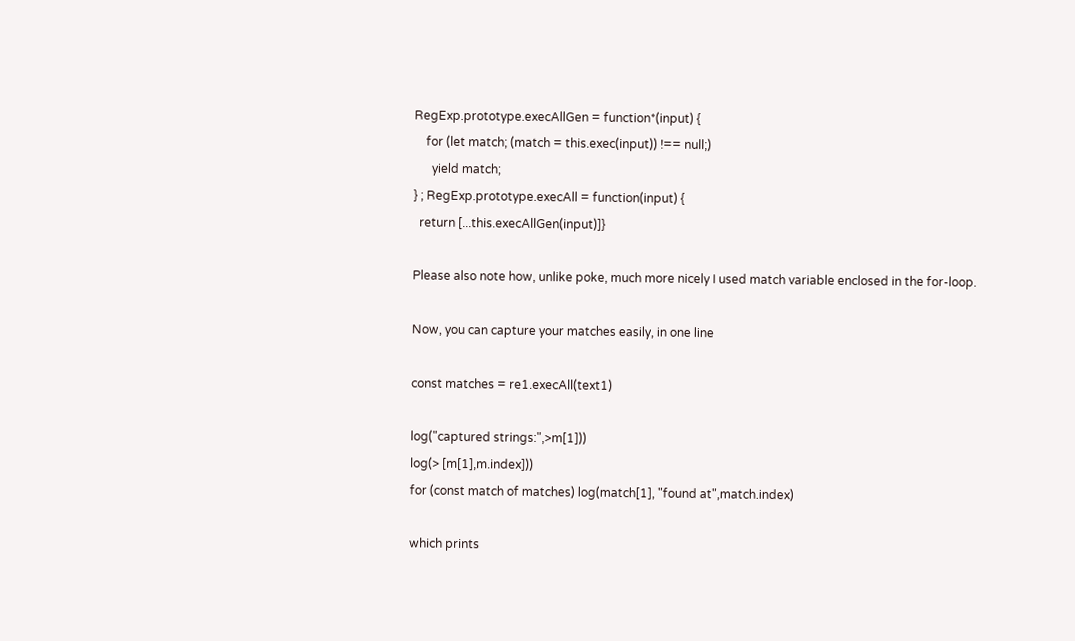RegExp.prototype.execAllGen = function*(input) {
    for (let match; (match = this.exec(input)) !== null;)
      yield match;
} ; RegExp.prototype.execAll = function(input) {
  return [...this.execAllGen(input)]}

Please also note how, unlike poke, much more nicely I used match variable enclosed in the for-loop.

Now, you can capture your matches easily, in one line

const matches = re1.execAll(text1)

log("captured strings:",>m[1]))
log(> [m[1],m.index]))
for (const match of matches) log(match[1], "found at",match.index)

which prints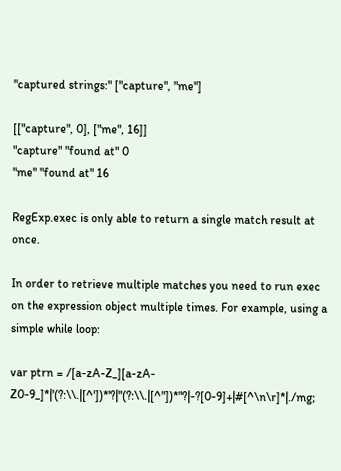"captured strings:" ["capture", "me"]

[["capture", 0], ["me", 16]]
"capture" "found at" 0
"me" "found at" 16

RegExp.exec is only able to return a single match result at once.

In order to retrieve multiple matches you need to run exec on the expression object multiple times. For example, using a simple while loop:

var ptrn = /[a-zA-Z_][a-zA-Z0-9_]*|'(?:\\.|[^'])*'?|"(?:\\.|[^"])*"?|-?[0-9]+|#[^\n\r]*|./mg;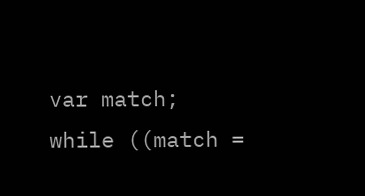var match;
while ((match =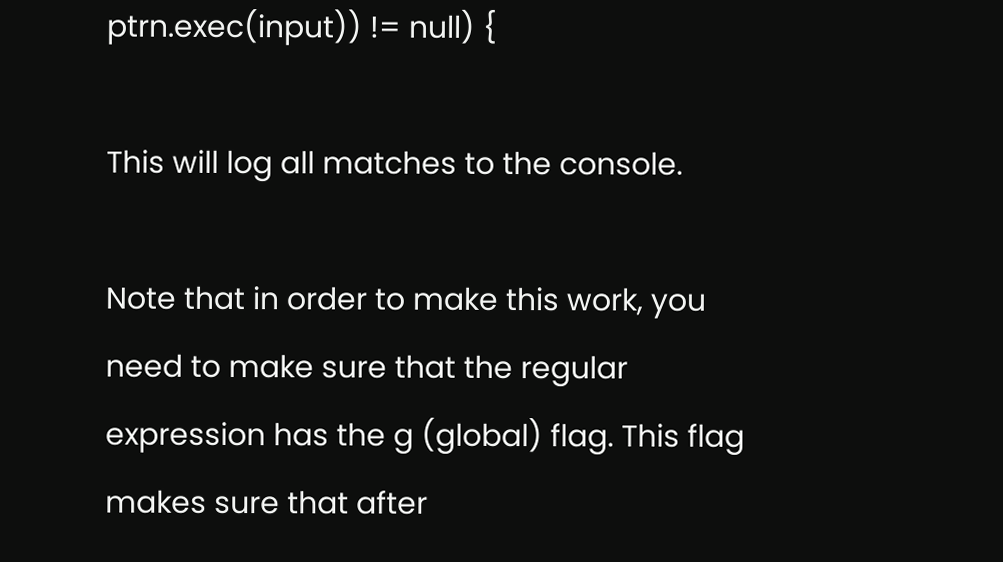ptrn.exec(input)) != null) {

This will log all matches to the console.

Note that in order to make this work, you need to make sure that the regular expression has the g (global) flag. This flag makes sure that after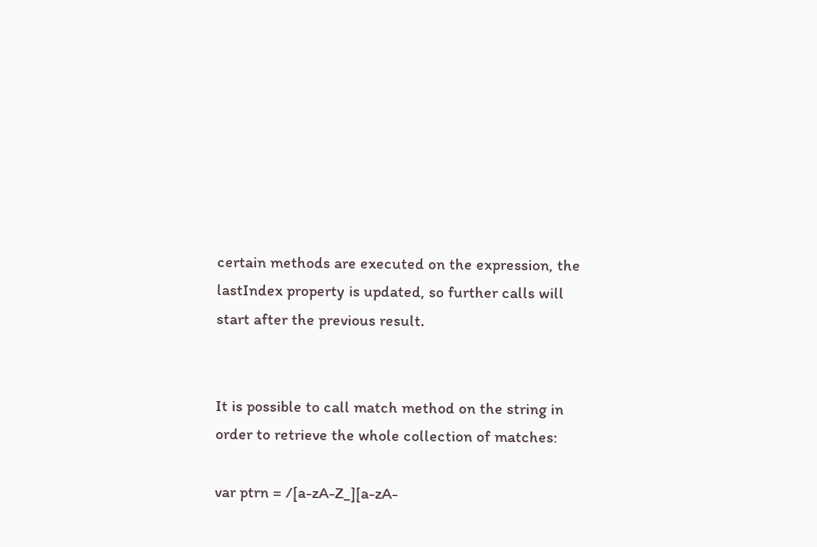certain methods are executed on the expression, the lastIndex property is updated, so further calls will start after the previous result.


It is possible to call match method on the string in order to retrieve the whole collection of matches:

var ptrn = /[a-zA-Z_][a-zA-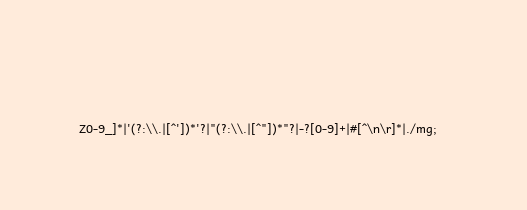Z0-9_]*|'(?:\\.|[^'])*'?|"(?:\\.|[^"])*"?|-?[0-9]+|#[^\n\r]*|./mg;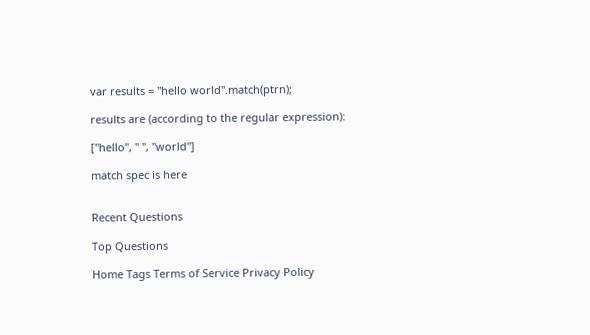var results = "hello world".match(ptrn);

results are (according to the regular expression):

["hello", " ", "world"]

match spec is here


Recent Questions

Top Questions

Home Tags Terms of Service Privacy Policy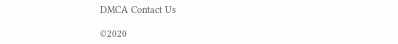DMCA Contact Us

©2020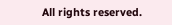All rights reserved.